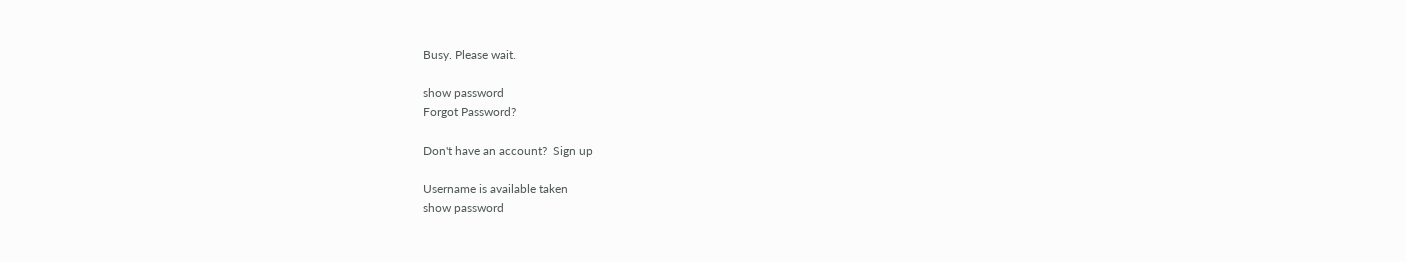Busy. Please wait.

show password
Forgot Password?

Don't have an account?  Sign up

Username is available taken
show password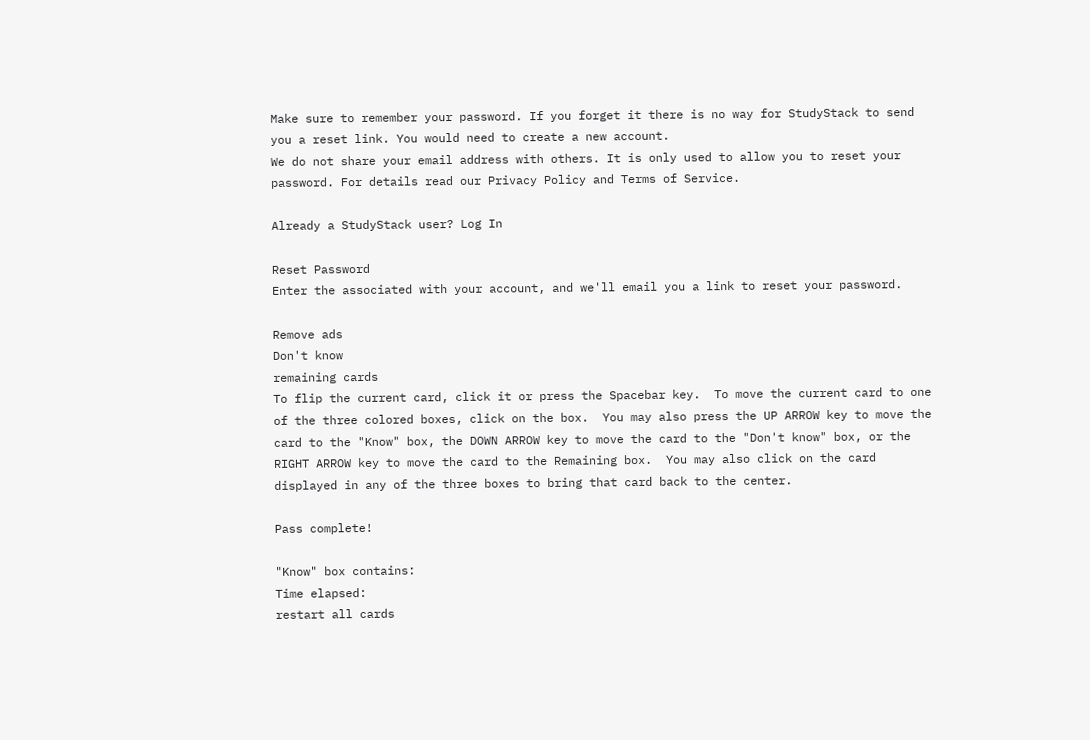Make sure to remember your password. If you forget it there is no way for StudyStack to send you a reset link. You would need to create a new account.
We do not share your email address with others. It is only used to allow you to reset your password. For details read our Privacy Policy and Terms of Service.

Already a StudyStack user? Log In

Reset Password
Enter the associated with your account, and we'll email you a link to reset your password.

Remove ads
Don't know
remaining cards
To flip the current card, click it or press the Spacebar key.  To move the current card to one of the three colored boxes, click on the box.  You may also press the UP ARROW key to move the card to the "Know" box, the DOWN ARROW key to move the card to the "Don't know" box, or the RIGHT ARROW key to move the card to the Remaining box.  You may also click on the card displayed in any of the three boxes to bring that card back to the center.

Pass complete!

"Know" box contains:
Time elapsed:
restart all cards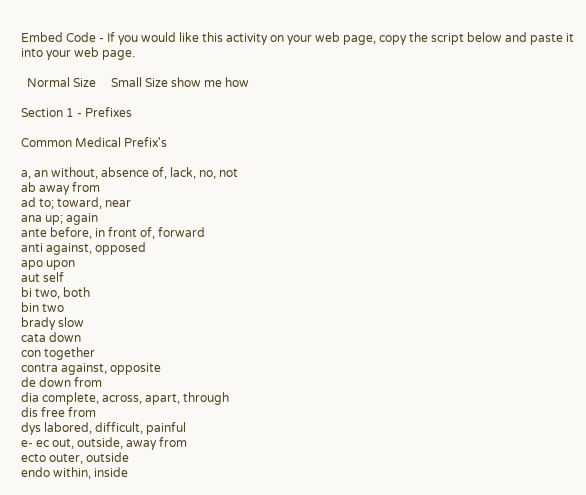Embed Code - If you would like this activity on your web page, copy the script below and paste it into your web page.

  Normal Size     Small Size show me how

Section 1 - Prefixes

Common Medical Prefix's

a, an without, absence of, lack, no, not
ab away from
ad to; toward, near
ana up; again
ante before, in front of, forward
anti against, opposed
apo upon
aut self
bi two, both
bin two
brady slow
cata down
con together
contra against, opposite
de down from
dia complete, across, apart, through
dis free from
dys labored, difficult, painful
e- ec out, outside, away from
ecto outer, outside
endo within, inside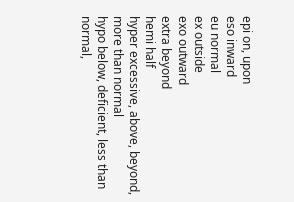epi on, upon
eso inward
eu normal
ex outside
exo outward
extra beyond
hemi half
hyper excessive, above, beyond, more than normal
hypo below, deficient, less than normal,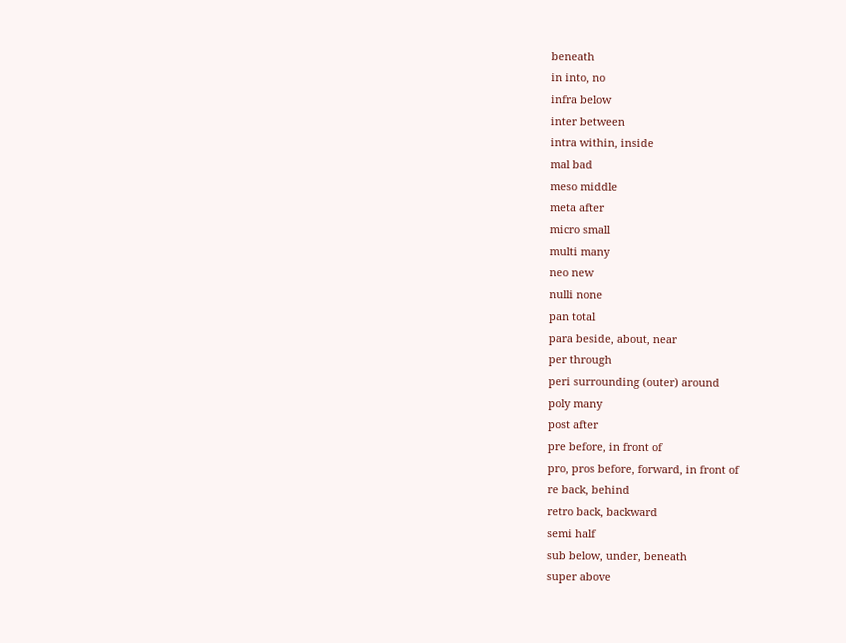beneath
in into, no
infra below
inter between
intra within, inside
mal bad
meso middle
meta after
micro small
multi many
neo new
nulli none
pan total
para beside, about, near
per through
peri surrounding (outer) around
poly many
post after
pre before, in front of
pro, pros before, forward, in front of
re back, behind
retro back, backward
semi half
sub below, under, beneath
super above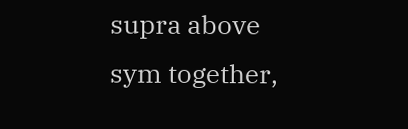supra above
sym together,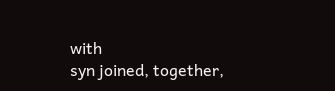with
syn joined, together,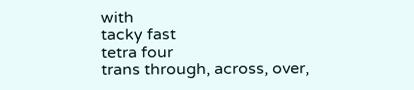with
tacky fast
tetra four
trans through, across, over,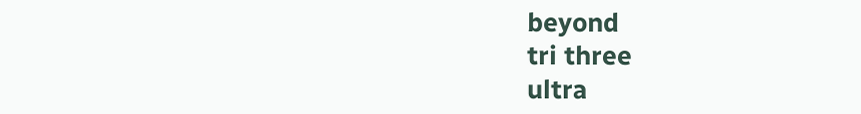beyond
tri three
ultra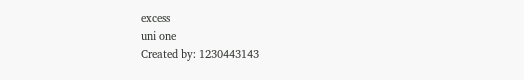excess
uni one
Created by: 1230443143